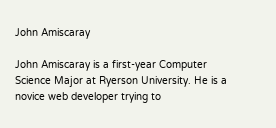John Amiscaray

John Amiscaray is a first-year Computer Science Major at Ryerson University. He is a novice web developer trying to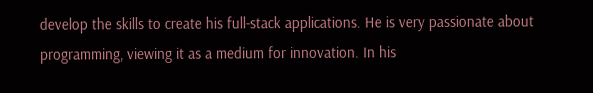develop the skills to create his full-stack applications. He is very passionate about programming, viewing it as a medium for innovation. In his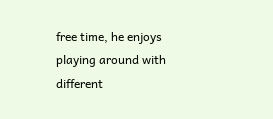free time, he enjoys playing around with different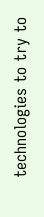technologies to try to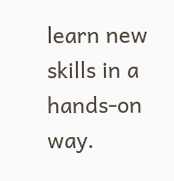learn new skills in a hands-on way.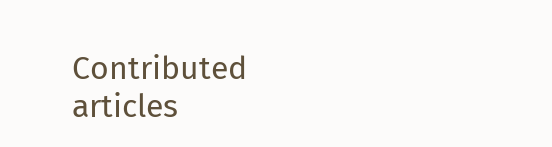Contributed articles